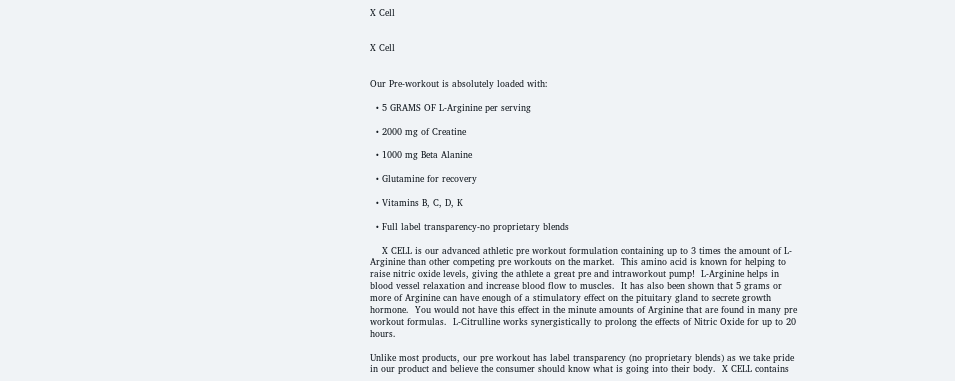X Cell


X Cell


Our Pre-workout is absolutely loaded with:

  • 5 GRAMS OF L-Arginine per serving

  • 2000 mg of Creatine

  • 1000 mg Beta Alanine

  • Glutamine for recovery

  • Vitamins B, C, D, K

  • Full label transparency-no proprietary blends

    X CELL is our advanced athletic pre workout formulation containing up to 3 times the amount of L-Arginine than other competing pre workouts on the market.  This amino acid is known for helping to raise nitric oxide levels, giving the athlete a great pre and intraworkout pump!  L-Arginine helps in blood vessel relaxation and increase blood flow to muscles.  It has also been shown that 5 grams or more of Arginine can have enough of a stimulatory effect on the pituitary gland to secrete growth hormone.  You would not have this effect in the minute amounts of Arginine that are found in many pre workout formulas.  L-Citrulline works synergistically to prolong the effects of Nitric Oxide for up to 20 hours.

Unlike most products, our pre workout has label transparency (no proprietary blends) as we take pride in our product and believe the consumer should know what is going into their body.  X CELL contains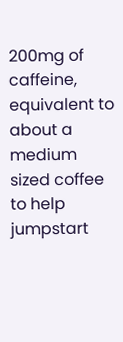200mg of caffeine, equivalent to about a medium sized coffee to help jumpstart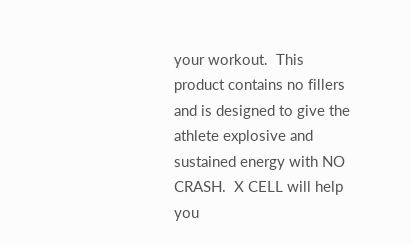your workout.  This product contains no fillers and is designed to give the athlete explosive and sustained energy with NO CRASH.  X CELL will help you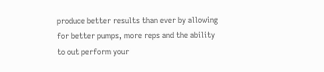produce better results than ever by allowing for better pumps, more reps and the ability to out perform your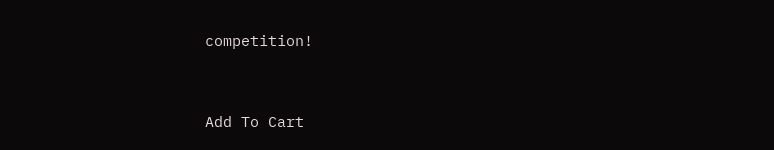competition!


Add To Cart